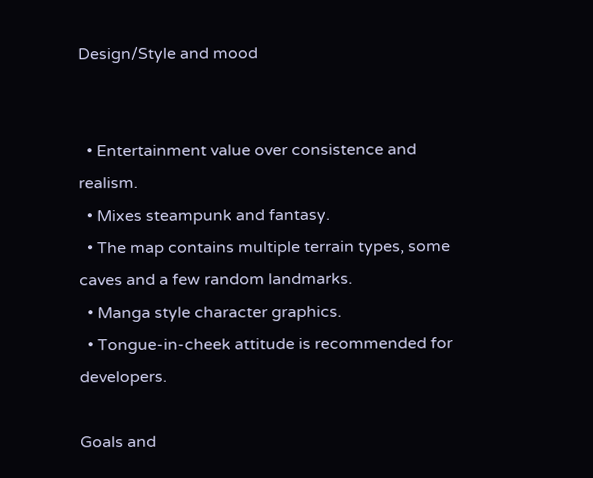Design/Style and mood


  • Entertainment value over consistence and realism.
  • Mixes steampunk and fantasy.
  • The map contains multiple terrain types, some caves and a few random landmarks.
  • Manga style character graphics.
  • Tongue-in-cheek attitude is recommended for developers.

Goals and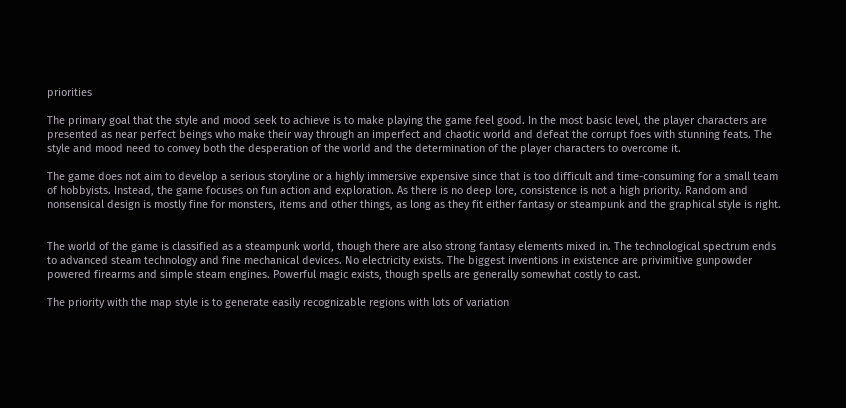priorities

The primary goal that the style and mood seek to achieve is to make playing the game feel good. In the most basic level, the player characters are presented as near perfect beings who make their way through an imperfect and chaotic world and defeat the corrupt foes with stunning feats. The style and mood need to convey both the desperation of the world and the determination of the player characters to overcome it.

The game does not aim to develop a serious storyline or a highly immersive expensive since that is too difficult and time-consuming for a small team of hobbyists. Instead, the game focuses on fun action and exploration. As there is no deep lore, consistence is not a high priority. Random and nonsensical design is mostly fine for monsters, items and other things, as long as they fit either fantasy or steampunk and the graphical style is right.


The world of the game is classified as a steampunk world, though there are also strong fantasy elements mixed in. The technological spectrum ends to advanced steam technology and fine mechanical devices. No electricity exists. The biggest inventions in existence are privimitive gunpowder powered firearms and simple steam engines. Powerful magic exists, though spells are generally somewhat costly to cast.

The priority with the map style is to generate easily recognizable regions with lots of variation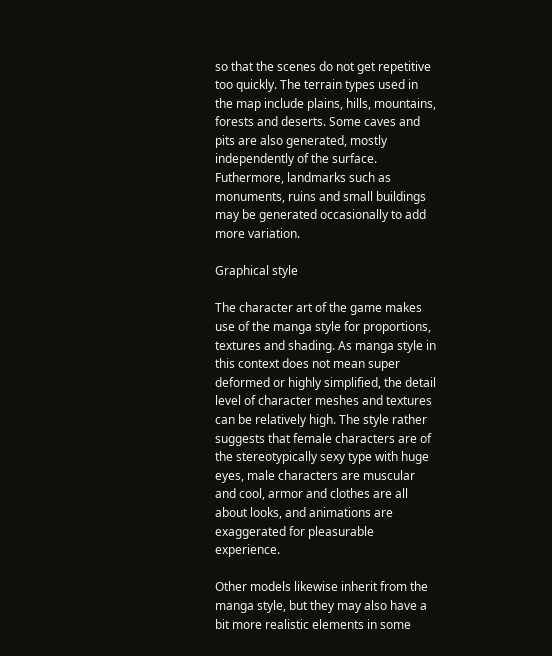so that the scenes do not get repetitive too quickly. The terrain types used in the map include plains, hills, mountains, forests and deserts. Some caves and pits are also generated, mostly independently of the surface. Futhermore, landmarks such as monuments, ruins and small buildings may be generated occasionally to add more variation.

Graphical style

The character art of the game makes use of the manga style for proportions, textures and shading. As manga style in this context does not mean super deformed or highly simplified, the detail level of character meshes and textures can be relatively high. The style rather suggests that female characters are of the stereotypically sexy type with huge eyes, male characters are muscular and cool, armor and clothes are all about looks, and animations are exaggerated for pleasurable experience.

Other models likewise inherit from the manga style, but they may also have a bit more realistic elements in some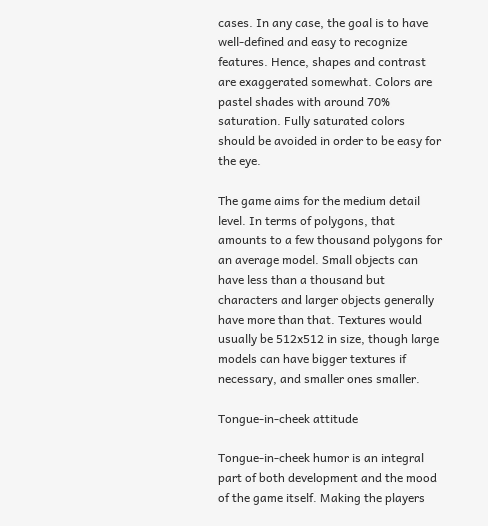cases. In any case, the goal is to have well-defined and easy to recognize features. Hence, shapes and contrast are exaggerated somewhat. Colors are pastel shades with around 70% saturation. Fully saturated colors should be avoided in order to be easy for the eye.

The game aims for the medium detail level. In terms of polygons, that amounts to a few thousand polygons for an average model. Small objects can have less than a thousand but characters and larger objects generally have more than that. Textures would usually be 512x512 in size, though large models can have bigger textures if necessary, and smaller ones smaller.

Tongue-in-cheek attitude

Tongue-in-cheek humor is an integral part of both development and the mood of the game itself. Making the players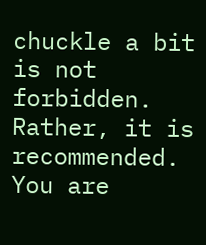chuckle a bit is not forbidden. Rather, it is recommended. You are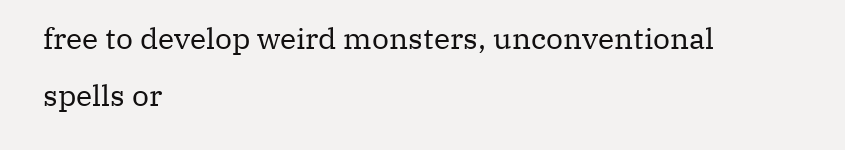free to develop weird monsters, unconventional spells or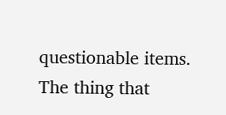questionable items. The thing that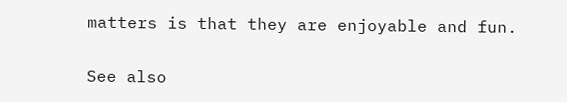matters is that they are enjoyable and fun.

See also